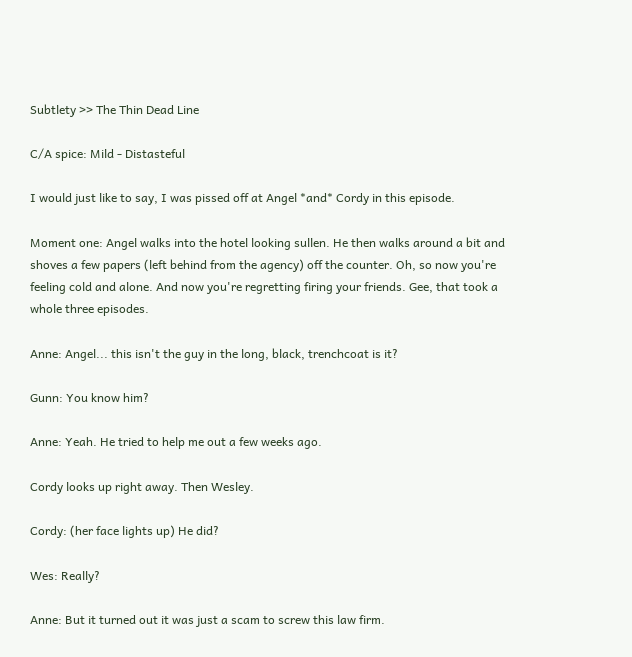Subtlety >> The Thin Dead Line

C/A spice: Mild - Distasteful

I would just like to say, I was pissed off at Angel *and* Cordy in this episode.

Moment one: Angel walks into the hotel looking sullen. He then walks around a bit and shoves a few papers (left behind from the agency) off the counter. Oh, so now you're feeling cold and alone. And now you're regretting firing your friends. Gee, that took a whole three episodes.

Anne: Angel... this isn't the guy in the long, black, trenchcoat is it?

Gunn: You know him?

Anne: Yeah. He tried to help me out a few weeks ago.

Cordy looks up right away. Then Wesley.

Cordy: (her face lights up) He did?

Wes: Really?

Anne: But it turned out it was just a scam to screw this law firm.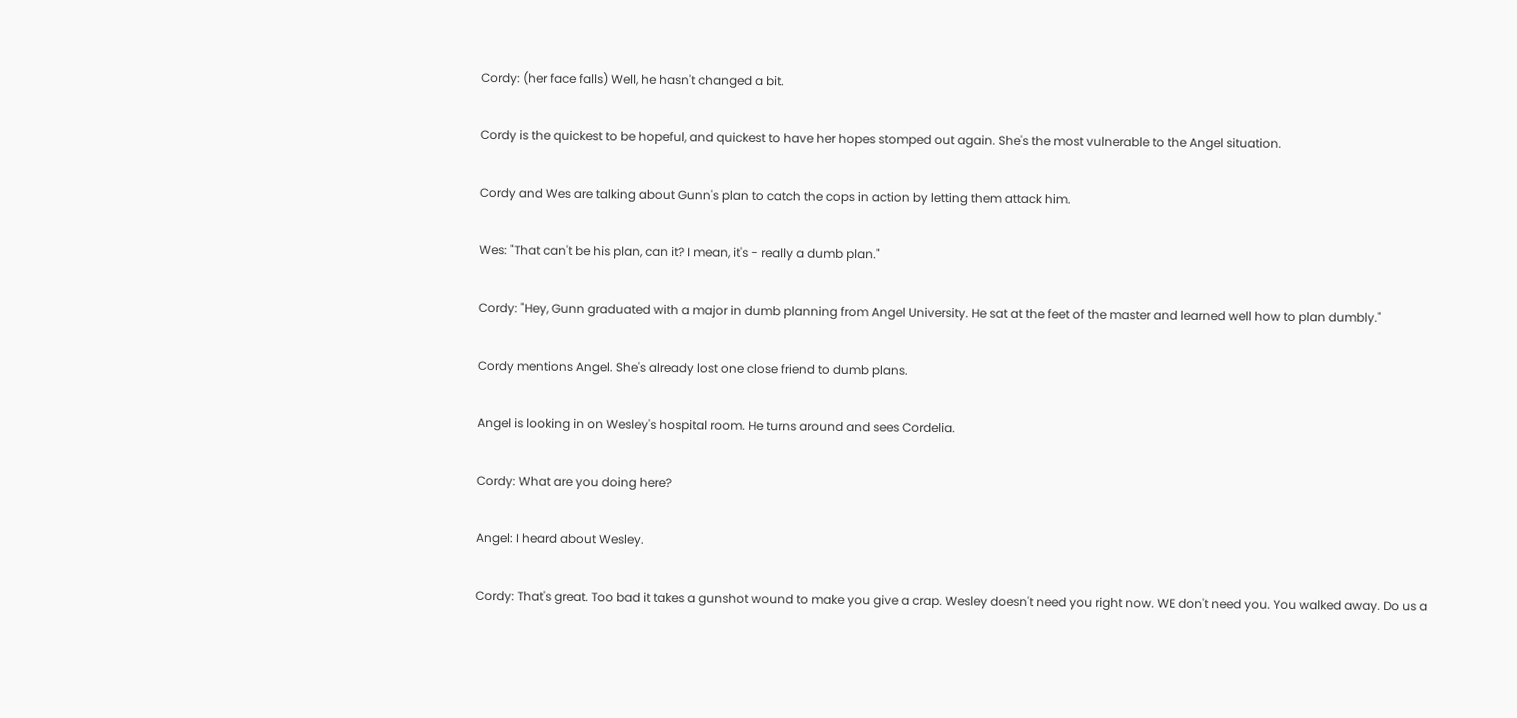Cordy: (her face falls) Well, he hasn't changed a bit.

Cordy is the quickest to be hopeful, and quickest to have her hopes stomped out again. She's the most vulnerable to the Angel situation.

Cordy and Wes are talking about Gunn's plan to catch the cops in action by letting them attack him.

Wes: "That can't be his plan, can it? I mean, it's - really a dumb plan."

Cordy: "Hey, Gunn graduated with a major in dumb planning from Angel University. He sat at the feet of the master and learned well how to plan dumbly."

Cordy mentions Angel. She's already lost one close friend to dumb plans.

Angel is looking in on Wesley's hospital room. He turns around and sees Cordelia.

Cordy: What are you doing here?

Angel: I heard about Wesley.

Cordy: That's great. Too bad it takes a gunshot wound to make you give a crap. Wesley doesn't need you right now. WE don't need you. You walked away. Do us a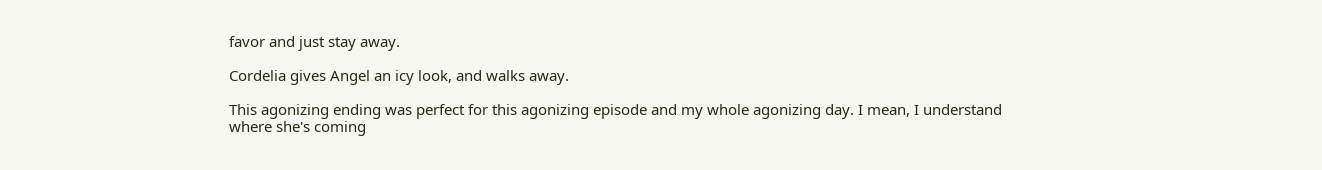favor and just stay away.

Cordelia gives Angel an icy look, and walks away.

This agonizing ending was perfect for this agonizing episode and my whole agonizing day. I mean, I understand where she's coming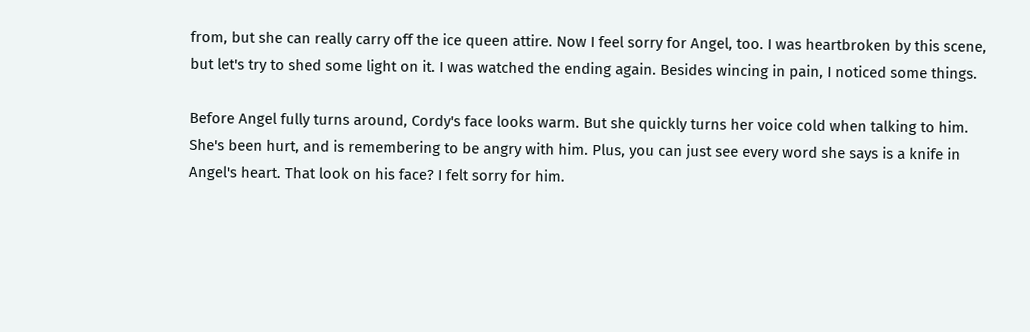from, but she can really carry off the ice queen attire. Now I feel sorry for Angel, too. I was heartbroken by this scene, but let's try to shed some light on it. I was watched the ending again. Besides wincing in pain, I noticed some things.

Before Angel fully turns around, Cordy's face looks warm. But she quickly turns her voice cold when talking to him. She's been hurt, and is remembering to be angry with him. Plus, you can just see every word she says is a knife in Angel's heart. That look on his face? I felt sorry for him.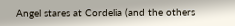Angel stares at Cordelia (and the others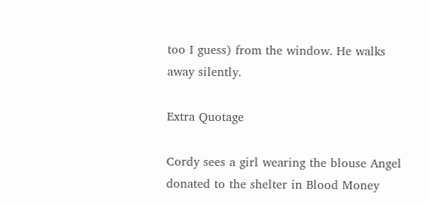too I guess) from the window. He walks away silently.

Extra Quotage

Cordy sees a girl wearing the blouse Angel donated to the shelter in Blood Money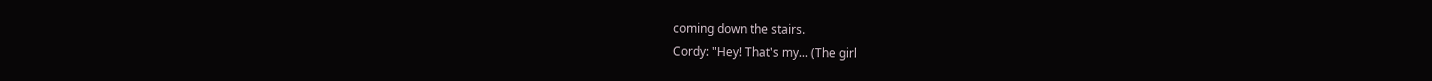coming down the stairs.
Cordy: "Hey! That's my... (The girl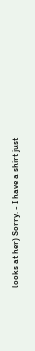looks at her) Sorry. - I have a shirt just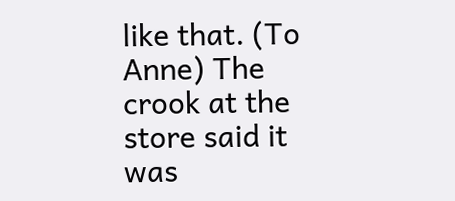like that. (To Anne) The crook at the store said it was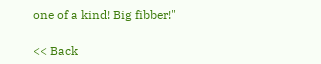one of a kind! Big fibber!"

<< Back